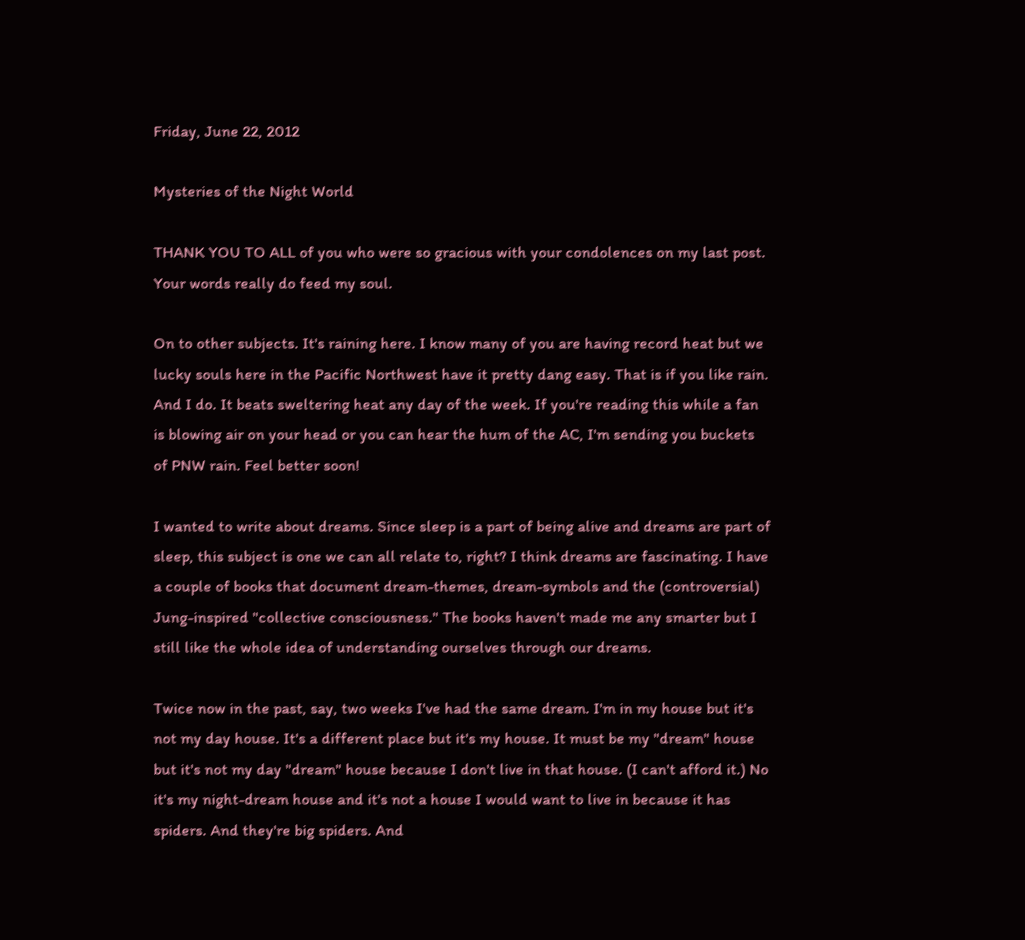Friday, June 22, 2012

Mysteries of the Night World

THANK YOU TO ALL of you who were so gracious with your condolences on my last post. Your words really do feed my soul.

On to other subjects. It's raining here. I know many of you are having record heat but we lucky souls here in the Pacific Northwest have it pretty dang easy. That is if you like rain. And I do. It beats sweltering heat any day of the week. If you're reading this while a fan is blowing air on your head or you can hear the hum of the AC, I'm sending you buckets of PNW rain. Feel better soon!

I wanted to write about dreams. Since sleep is a part of being alive and dreams are part of sleep, this subject is one we can all relate to, right? I think dreams are fascinating. I have a couple of books that document dream-themes, dream-symbols and the (controversial) Jung-inspired "collective consciousness." The books haven't made me any smarter but I still like the whole idea of understanding ourselves through our dreams.

Twice now in the past, say, two weeks I've had the same dream. I'm in my house but it's not my day house. It's a different place but it's my house. It must be my "dream" house but it's not my day "dream" house because I don't live in that house. (I can't afford it.) No it's my night-dream house and it's not a house I would want to live in because it has spiders. And they're big spiders. And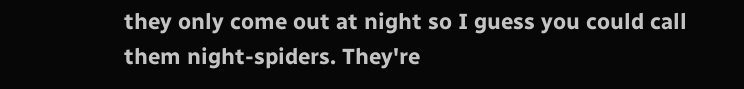they only come out at night so I guess you could call them night-spiders. They're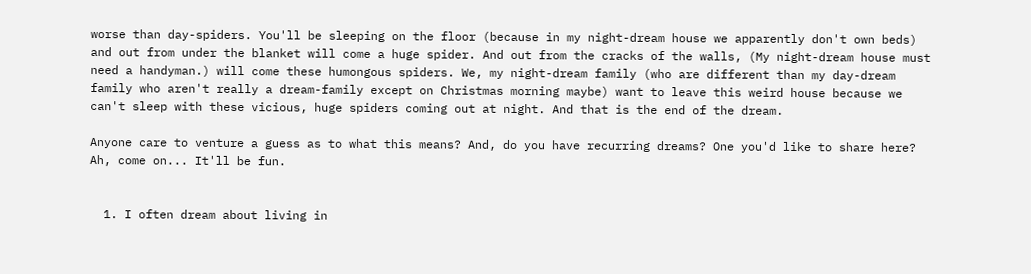worse than day-spiders. You'll be sleeping on the floor (because in my night-dream house we apparently don't own beds) and out from under the blanket will come a huge spider. And out from the cracks of the walls, (My night-dream house must need a handyman.) will come these humongous spiders. We, my night-dream family (who are different than my day-dream family who aren't really a dream-family except on Christmas morning maybe) want to leave this weird house because we can't sleep with these vicious, huge spiders coming out at night. And that is the end of the dream.

Anyone care to venture a guess as to what this means? And, do you have recurring dreams? One you'd like to share here? Ah, come on... It'll be fun.


  1. I often dream about living in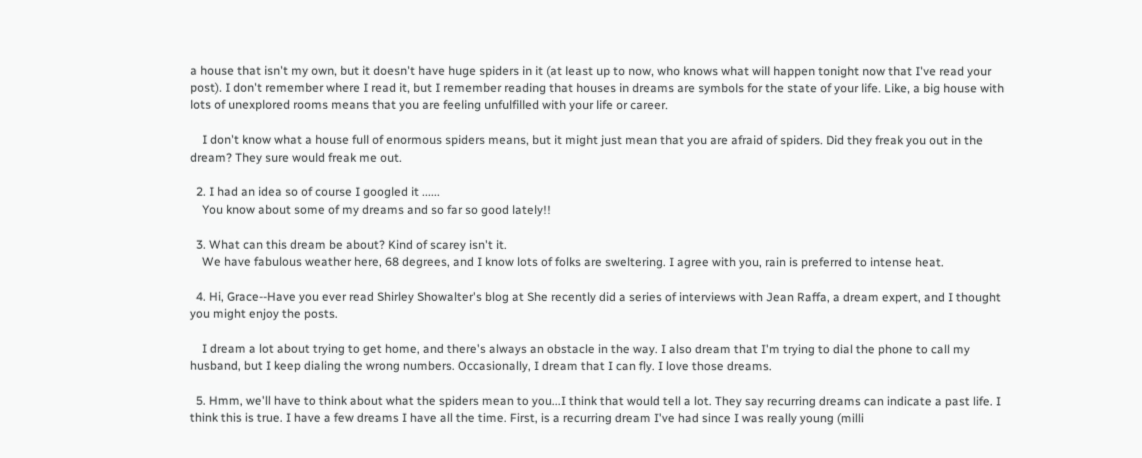a house that isn't my own, but it doesn't have huge spiders in it (at least up to now, who knows what will happen tonight now that I've read your post). I don't remember where I read it, but I remember reading that houses in dreams are symbols for the state of your life. Like, a big house with lots of unexplored rooms means that you are feeling unfulfilled with your life or career.

    I don't know what a house full of enormous spiders means, but it might just mean that you are afraid of spiders. Did they freak you out in the dream? They sure would freak me out.

  2. I had an idea so of course I googled it ......
    You know about some of my dreams and so far so good lately!!

  3. What can this dream be about? Kind of scarey isn't it.
    We have fabulous weather here, 68 degrees, and I know lots of folks are sweltering. I agree with you, rain is preferred to intense heat.

  4. Hi, Grace--Have you ever read Shirley Showalter's blog at She recently did a series of interviews with Jean Raffa, a dream expert, and I thought you might enjoy the posts.

    I dream a lot about trying to get home, and there's always an obstacle in the way. I also dream that I'm trying to dial the phone to call my husband, but I keep dialing the wrong numbers. Occasionally, I dream that I can fly. I love those dreams.

  5. Hmm, we'll have to think about what the spiders mean to you...I think that would tell a lot. They say recurring dreams can indicate a past life. I think this is true. I have a few dreams I have all the time. First, is a recurring dream I've had since I was really young (milli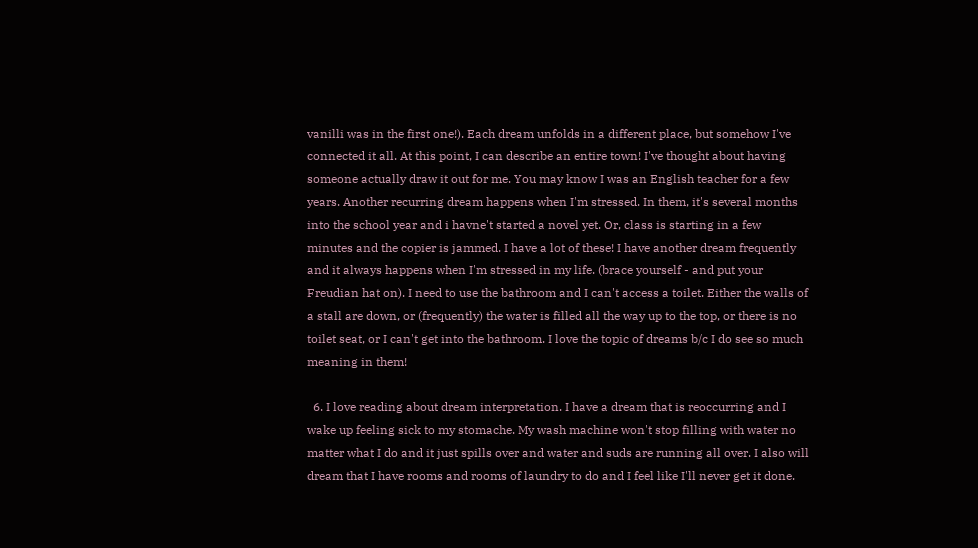vanilli was in the first one!). Each dream unfolds in a different place, but somehow I've connected it all. At this point, I can describe an entire town! I've thought about having someone actually draw it out for me. You may know I was an English teacher for a few years. Another recurring dream happens when I'm stressed. In them, it's several months into the school year and i havne't started a novel yet. Or, class is starting in a few minutes and the copier is jammed. I have a lot of these! I have another dream frequently and it always happens when I'm stressed in my life. (brace yourself - and put your Freudian hat on). I need to use the bathroom and I can't access a toilet. Either the walls of a stall are down, or (frequently) the water is filled all the way up to the top, or there is no toilet seat, or I can't get into the bathroom. I love the topic of dreams b/c I do see so much meaning in them!

  6. I love reading about dream interpretation. I have a dream that is reoccurring and I wake up feeling sick to my stomache. My wash machine won't stop filling with water no matter what I do and it just spills over and water and suds are running all over. I also will dream that I have rooms and rooms of laundry to do and I feel like I'll never get it done.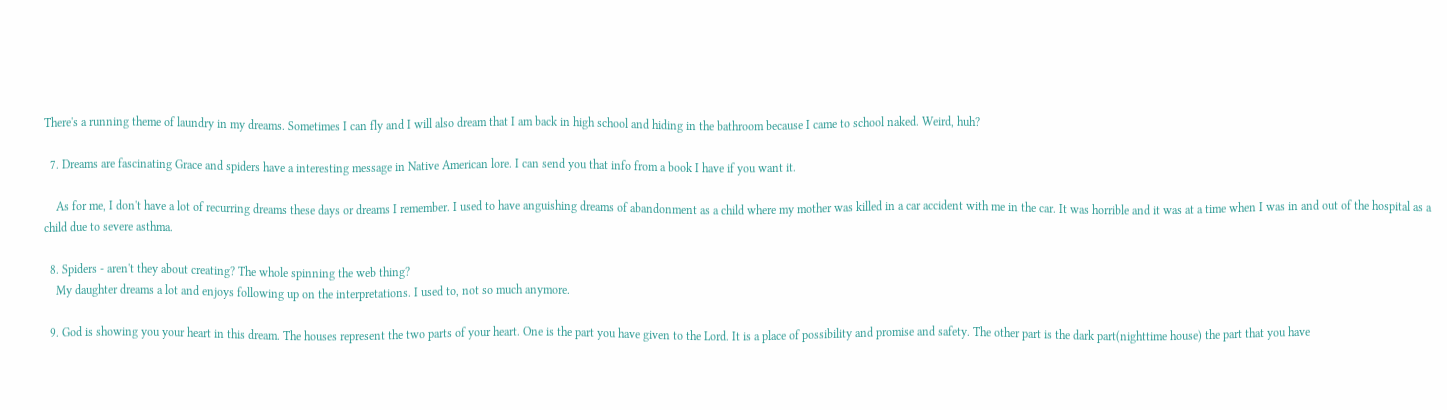There's a running theme of laundry in my dreams. Sometimes I can fly and I will also dream that I am back in high school and hiding in the bathroom because I came to school naked. Weird, huh?

  7. Dreams are fascinating Grace and spiders have a interesting message in Native American lore. I can send you that info from a book I have if you want it.

    As for me, I don't have a lot of recurring dreams these days or dreams I remember. I used to have anguishing dreams of abandonment as a child where my mother was killed in a car accident with me in the car. It was horrible and it was at a time when I was in and out of the hospital as a child due to severe asthma.

  8. Spiders - aren't they about creating? The whole spinning the web thing?
    My daughter dreams a lot and enjoys following up on the interpretations. I used to, not so much anymore.

  9. God is showing you your heart in this dream. The houses represent the two parts of your heart. One is the part you have given to the Lord. It is a place of possibility and promise and safety. The other part is the dark part(nighttime house) the part that you have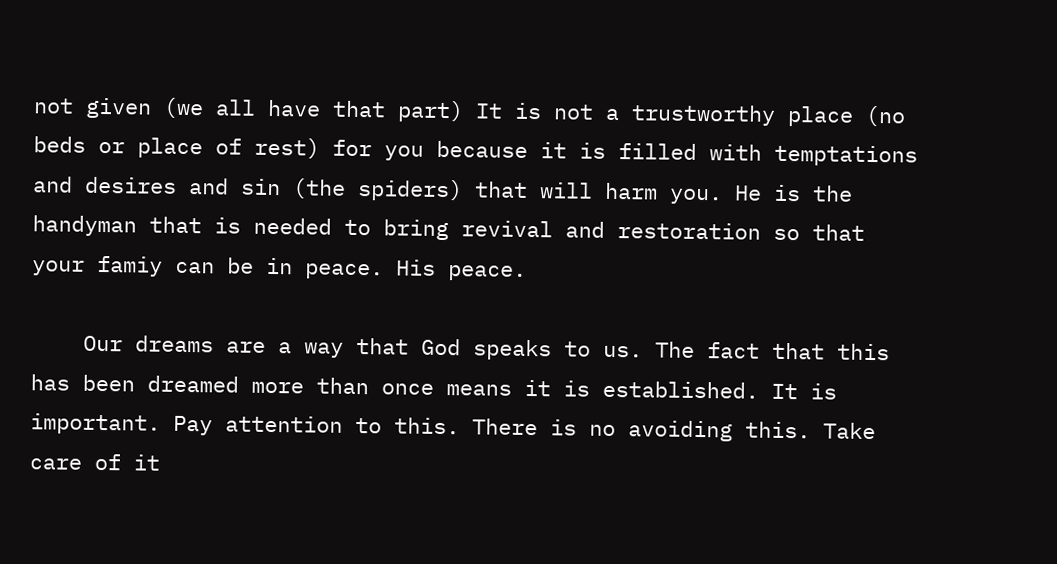not given (we all have that part) It is not a trustworthy place (no beds or place of rest) for you because it is filled with temptations and desires and sin (the spiders) that will harm you. He is the handyman that is needed to bring revival and restoration so that your famiy can be in peace. His peace.

    Our dreams are a way that God speaks to us. The fact that this has been dreamed more than once means it is established. It is important. Pay attention to this. There is no avoiding this. Take care of it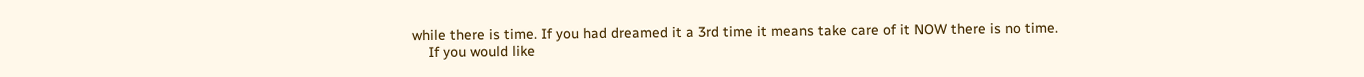while there is time. If you had dreamed it a 3rd time it means take care of it NOW there is no time.
    If you would like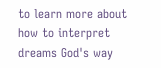to learn more about how to interpret dreams God's way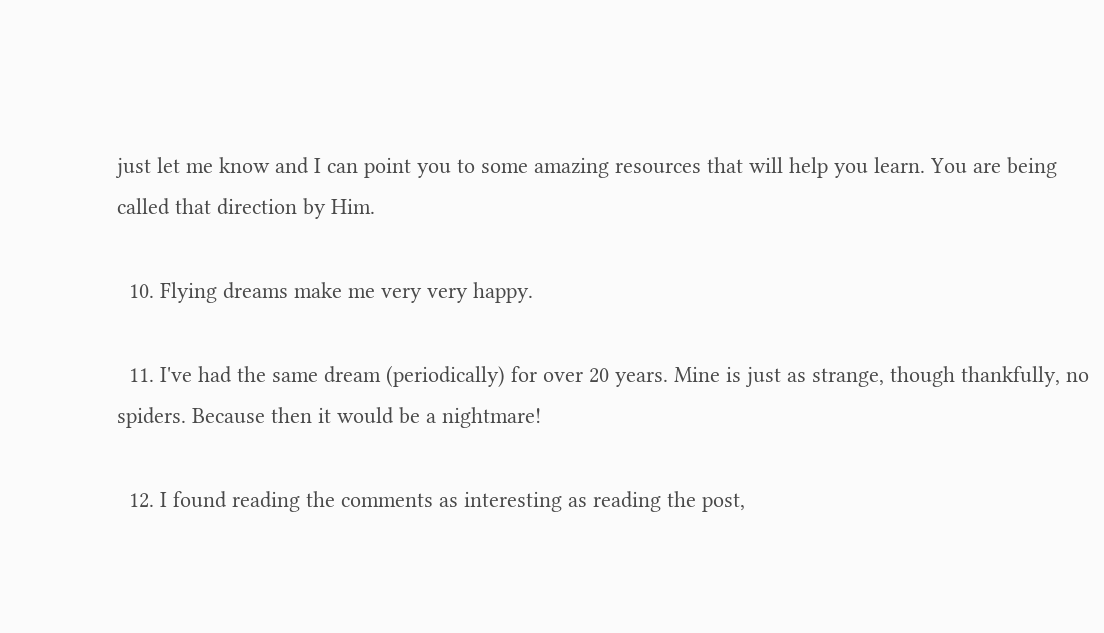just let me know and I can point you to some amazing resources that will help you learn. You are being called that direction by Him.

  10. Flying dreams make me very very happy.

  11. I've had the same dream (periodically) for over 20 years. Mine is just as strange, though thankfully, no spiders. Because then it would be a nightmare!

  12. I found reading the comments as interesting as reading the post,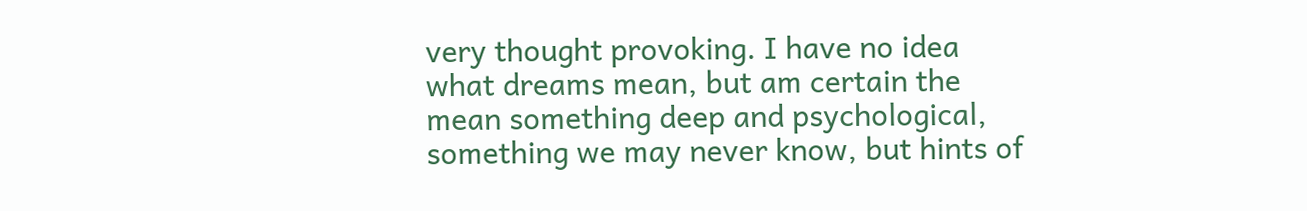very thought provoking. I have no idea what dreams mean, but am certain the mean something deep and psychological, something we may never know, but hints of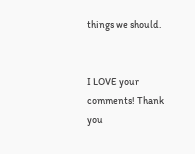things we should.


I LOVE your comments! Thank you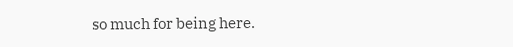so much for being here.